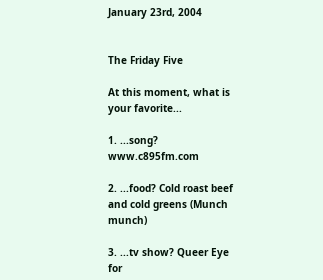January 23rd, 2004


The Friday Five

At this moment, what is your favorite...

1. ...song? www.c895fm.com

2. ...food? Cold roast beef and cold greens (Munch munch)

3. ...tv show? Queer Eye for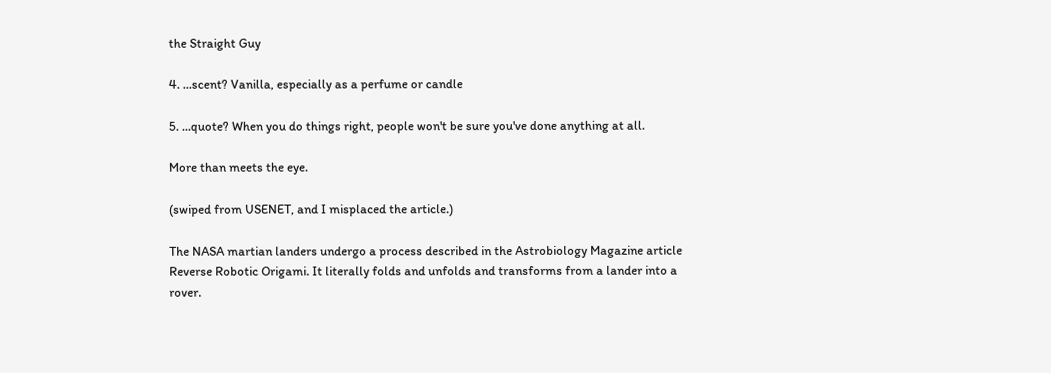the Straight Guy

4. ...scent? Vanilla, especially as a perfume or candle

5. ...quote? When you do things right, people won't be sure you've done anything at all.

More than meets the eye.

(swiped from USENET, and I misplaced the article.)

The NASA martian landers undergo a process described in the Astrobiology Magazine article Reverse Robotic Origami. It literally folds and unfolds and transforms from a lander into a rover.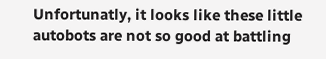Unfortunatly, it looks like these little autobots are not so good at battling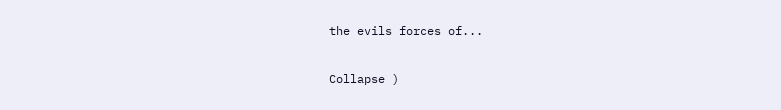the evils forces of...

Collapse )